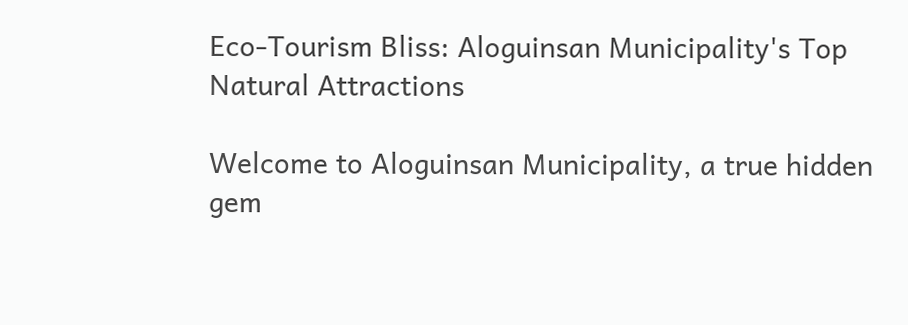Eco-Tourism Bliss: Aloguinsan Municipality's Top Natural Attractions

Welcome to Aloguinsan Municipality, a true hidden gem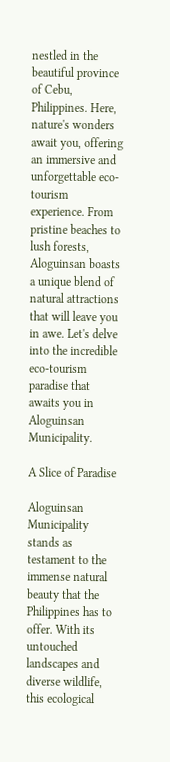nestled in the beautiful province of Cebu, Philippines. Here, nature's wonders await you, offering an immersive and unforgettable eco-tourism experience. From pristine beaches to lush forests, Aloguinsan boasts a unique blend of natural attractions that will leave you in awe. Let's delve into the incredible eco-tourism paradise that awaits you in Aloguinsan Municipality.

A Slice of Paradise

Aloguinsan Municipality stands as testament to the immense natural beauty that the Philippines has to offer. With its untouched landscapes and diverse wildlife, this ecological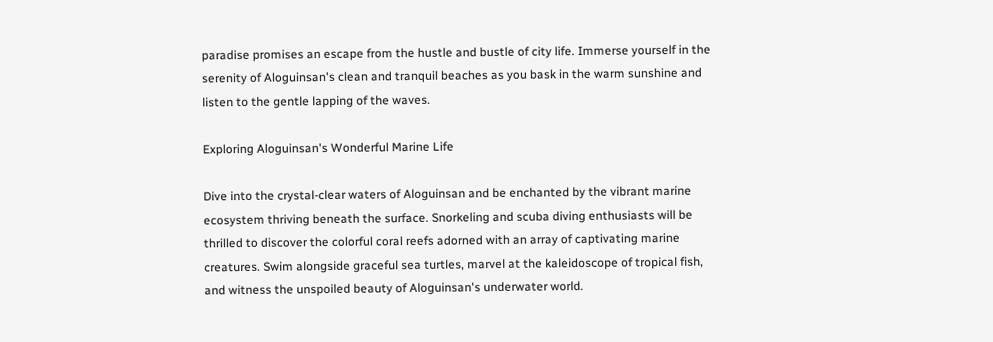paradise promises an escape from the hustle and bustle of city life. Immerse yourself in the serenity of Aloguinsan's clean and tranquil beaches as you bask in the warm sunshine and listen to the gentle lapping of the waves.

Exploring Aloguinsan's Wonderful Marine Life

Dive into the crystal-clear waters of Aloguinsan and be enchanted by the vibrant marine ecosystem thriving beneath the surface. Snorkeling and scuba diving enthusiasts will be thrilled to discover the colorful coral reefs adorned with an array of captivating marine creatures. Swim alongside graceful sea turtles, marvel at the kaleidoscope of tropical fish, and witness the unspoiled beauty of Aloguinsan's underwater world.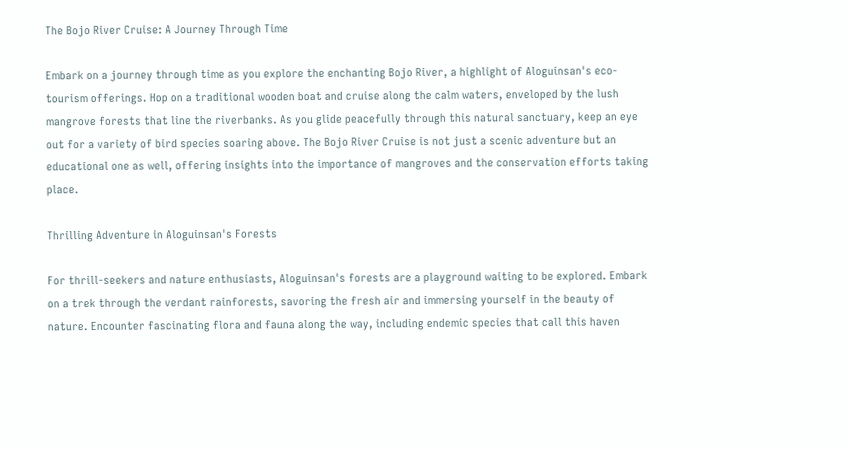The Bojo River Cruise: A Journey Through Time

Embark on a journey through time as you explore the enchanting Bojo River, a highlight of Aloguinsan's eco-tourism offerings. Hop on a traditional wooden boat and cruise along the calm waters, enveloped by the lush mangrove forests that line the riverbanks. As you glide peacefully through this natural sanctuary, keep an eye out for a variety of bird species soaring above. The Bojo River Cruise is not just a scenic adventure but an educational one as well, offering insights into the importance of mangroves and the conservation efforts taking place.

Thrilling Adventure in Aloguinsan's Forests

For thrill-seekers and nature enthusiasts, Aloguinsan's forests are a playground waiting to be explored. Embark on a trek through the verdant rainforests, savoring the fresh air and immersing yourself in the beauty of nature. Encounter fascinating flora and fauna along the way, including endemic species that call this haven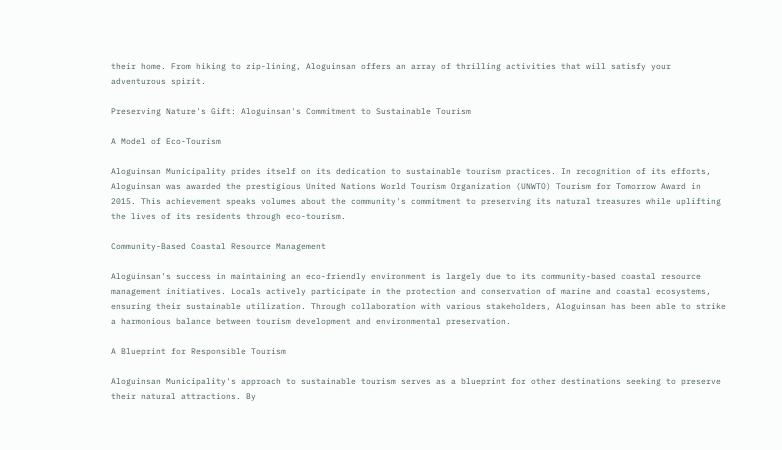their home. From hiking to zip-lining, Aloguinsan offers an array of thrilling activities that will satisfy your adventurous spirit.

Preserving Nature's Gift: Aloguinsan's Commitment to Sustainable Tourism

A Model of Eco-Tourism

Aloguinsan Municipality prides itself on its dedication to sustainable tourism practices. In recognition of its efforts, Aloguinsan was awarded the prestigious United Nations World Tourism Organization (UNWTO) Tourism for Tomorrow Award in 2015. This achievement speaks volumes about the community's commitment to preserving its natural treasures while uplifting the lives of its residents through eco-tourism.

Community-Based Coastal Resource Management

Aloguinsan's success in maintaining an eco-friendly environment is largely due to its community-based coastal resource management initiatives. Locals actively participate in the protection and conservation of marine and coastal ecosystems, ensuring their sustainable utilization. Through collaboration with various stakeholders, Aloguinsan has been able to strike a harmonious balance between tourism development and environmental preservation.

A Blueprint for Responsible Tourism

Aloguinsan Municipality's approach to sustainable tourism serves as a blueprint for other destinations seeking to preserve their natural attractions. By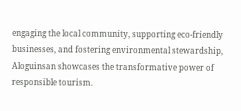engaging the local community, supporting eco-friendly businesses, and fostering environmental stewardship, Aloguinsan showcases the transformative power of responsible tourism.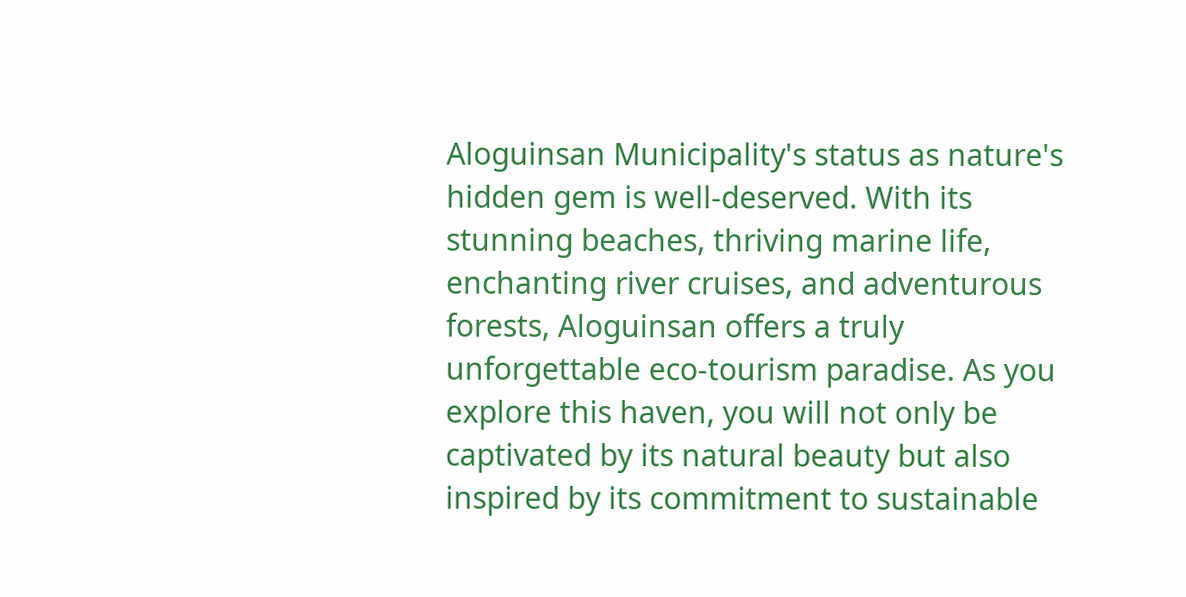Aloguinsan Municipality's status as nature's hidden gem is well-deserved. With its stunning beaches, thriving marine life, enchanting river cruises, and adventurous forests, Aloguinsan offers a truly unforgettable eco-tourism paradise. As you explore this haven, you will not only be captivated by its natural beauty but also inspired by its commitment to sustainable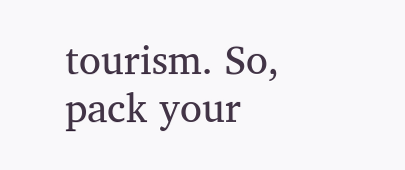tourism. So, pack your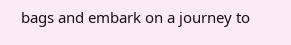bags and embark on a journey to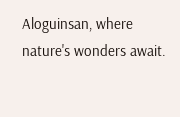Aloguinsan, where nature's wonders await.